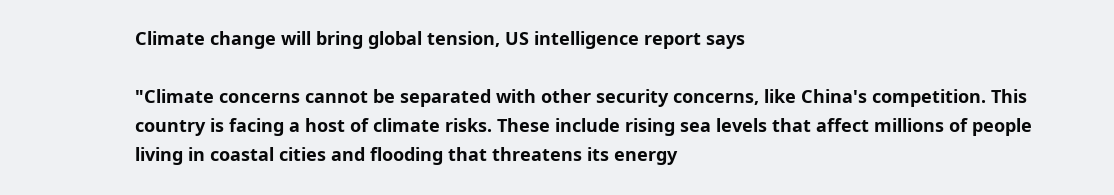Climate change will bring global tension, US intelligence report says

"Climate concerns cannot be separated with other security concerns, like China's competition. This country is facing a host of climate risks. These include rising sea levels that affect millions of people living in coastal cities and flooding that threatens its energy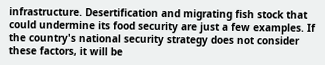infrastructure. Desertification and migrating fish stock that could undermine its food security are just a few examples. If the country's national security strategy does not consider these factors, it will be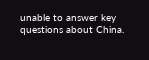unable to answer key questions about China.